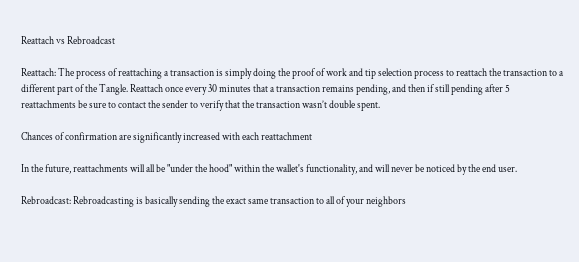Reattach vs Rebroadcast

Reattach: The process of reattaching a transaction is simply doing the proof of work and tip selection process to reattach the transaction to a different part of the Tangle. Reattach once every 30 minutes that a transaction remains pending, and then if still pending after 5 reattachments be sure to contact the sender to verify that the transaction wasn’t double spent.

Chances of confirmation are significantly increased with each reattachment

In the future, reattachments will all be "under the hood" within the wallet's functionality, and will never be noticed by the end user.

Rebroadcast: Rebroadcasting is basically sending the exact same transaction to all of your neighbors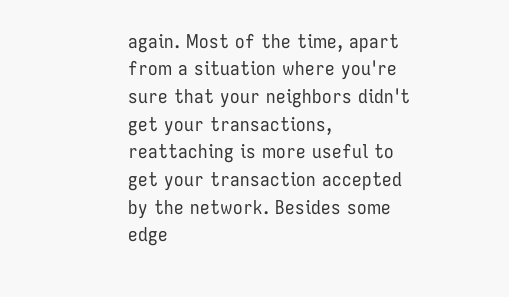again. Most of the time, apart from a situation where you're sure that your neighbors didn't get your transactions, reattaching is more useful to get your transaction accepted by the network. Besides some edge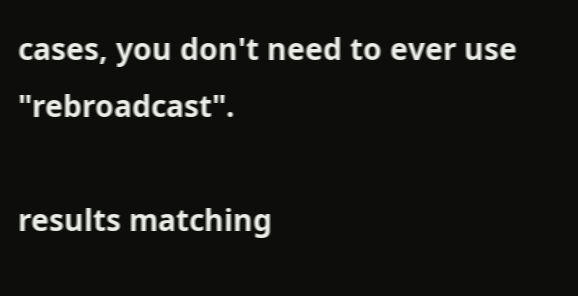cases, you don't need to ever use "rebroadcast".

results matching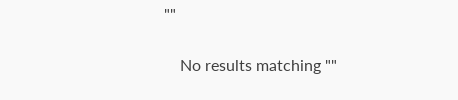""

    No results matching ""